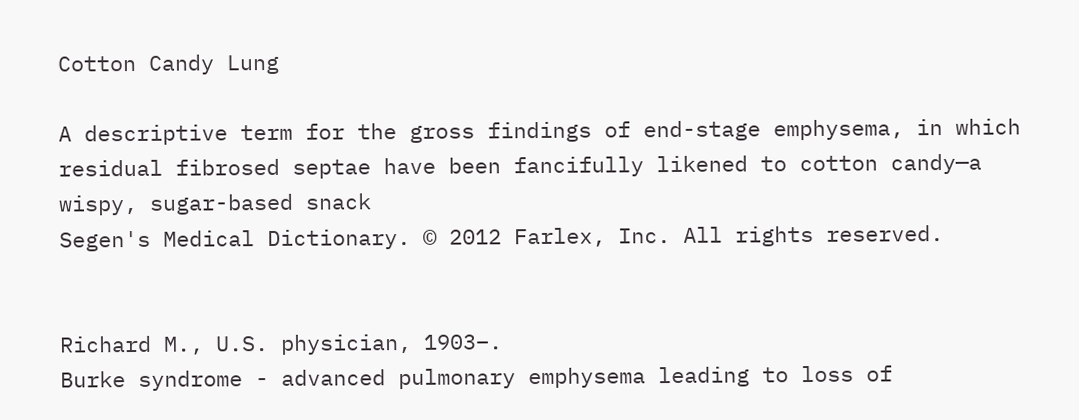Cotton Candy Lung

A descriptive term for the gross findings of end-stage emphysema, in which residual fibrosed septae have been fancifully likened to cotton candy—a wispy, sugar-based snack
Segen's Medical Dictionary. © 2012 Farlex, Inc. All rights reserved.


Richard M., U.S. physician, 1903–.
Burke syndrome - advanced pulmonary emphysema leading to loss of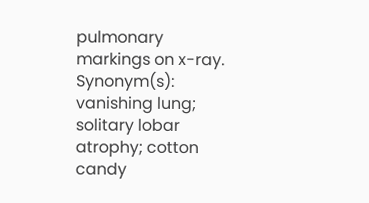pulmonary markings on x-ray. Synonym(s): vanishing lung; solitary lobar atrophy; cotton candy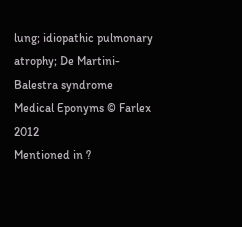lung; idiopathic pulmonary atrophy; De Martini-Balestra syndrome
Medical Eponyms © Farlex 2012
Mentioned in ?